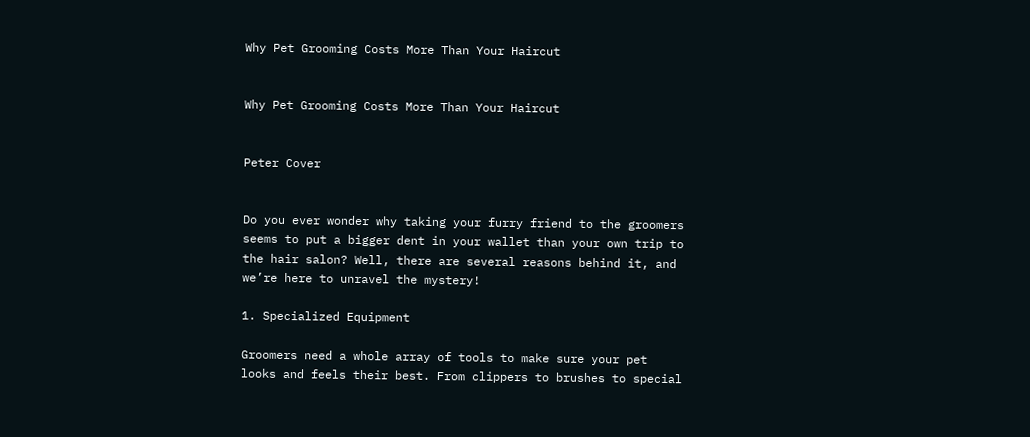Why Pet Grooming Costs More Than Your Haircut


Why Pet Grooming Costs More Than Your Haircut


Peter Cover


Do you ever wonder why taking your furry friend to the groomers seems to put a bigger dent in your wallet than your own trip to the hair salon? Well, there are several reasons behind it, and we’re here to unravel the mystery!

1. Specialized Equipment

Groomers need a whole array of tools to make sure your pet looks and feels their best. From clippers to brushes to special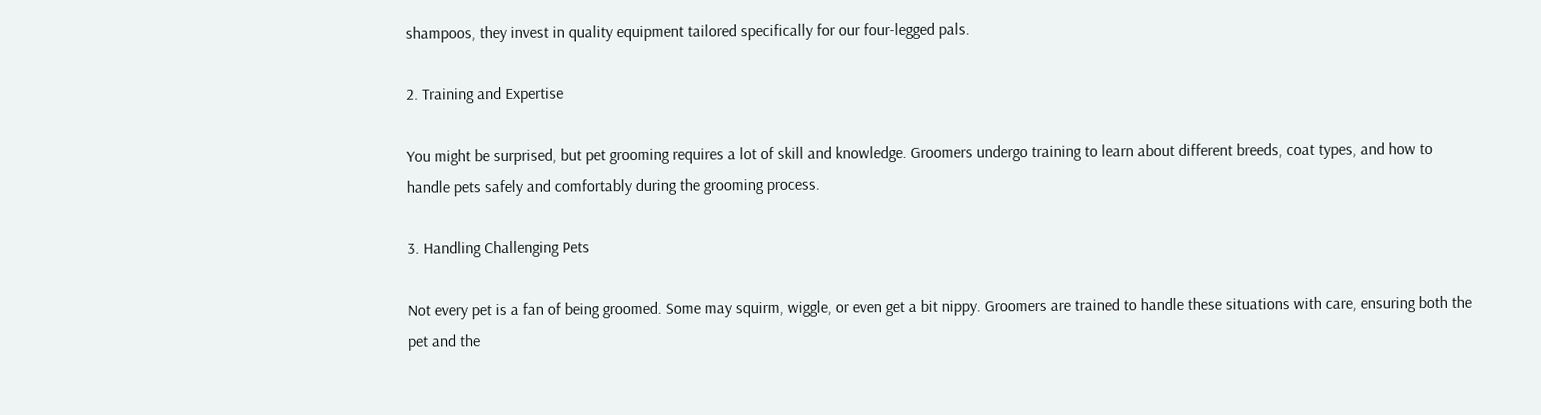shampoos, they invest in quality equipment tailored specifically for our four-legged pals.

2. Training and Expertise

You might be surprised, but pet grooming requires a lot of skill and knowledge. Groomers undergo training to learn about different breeds, coat types, and how to handle pets safely and comfortably during the grooming process.

3. Handling Challenging Pets

Not every pet is a fan of being groomed. Some may squirm, wiggle, or even get a bit nippy. Groomers are trained to handle these situations with care, ensuring both the pet and the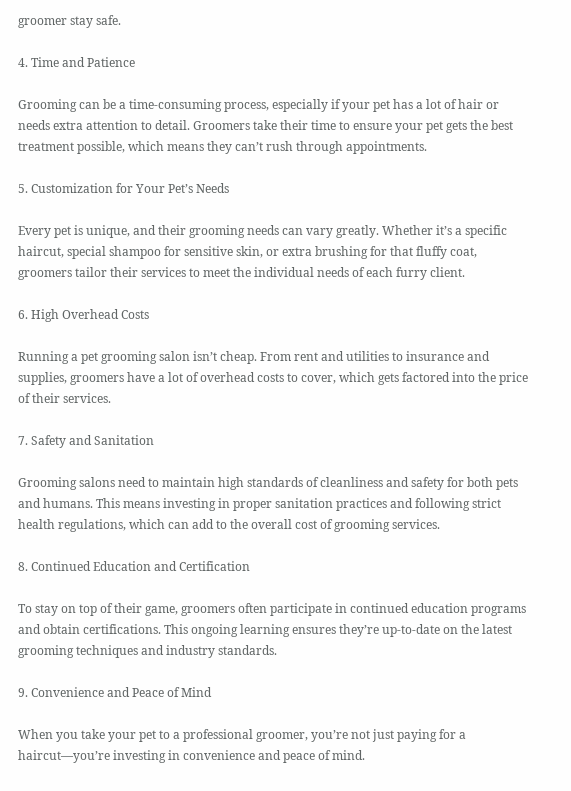groomer stay safe.

4. Time and Patience

Grooming can be a time-consuming process, especially if your pet has a lot of hair or needs extra attention to detail. Groomers take their time to ensure your pet gets the best treatment possible, which means they can’t rush through appointments.

5. Customization for Your Pet’s Needs

Every pet is unique, and their grooming needs can vary greatly. Whether it’s a specific haircut, special shampoo for sensitive skin, or extra brushing for that fluffy coat, groomers tailor their services to meet the individual needs of each furry client.

6. High Overhead Costs

Running a pet grooming salon isn’t cheap. From rent and utilities to insurance and supplies, groomers have a lot of overhead costs to cover, which gets factored into the price of their services.

7. Safety and Sanitation

Grooming salons need to maintain high standards of cleanliness and safety for both pets and humans. This means investing in proper sanitation practices and following strict health regulations, which can add to the overall cost of grooming services.

8. Continued Education and Certification

To stay on top of their game, groomers often participate in continued education programs and obtain certifications. This ongoing learning ensures they’re up-to-date on the latest grooming techniques and industry standards.

9. Convenience and Peace of Mind

When you take your pet to a professional groomer, you’re not just paying for a haircut—you’re investing in convenience and peace of mind.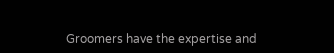Groomers have the expertise and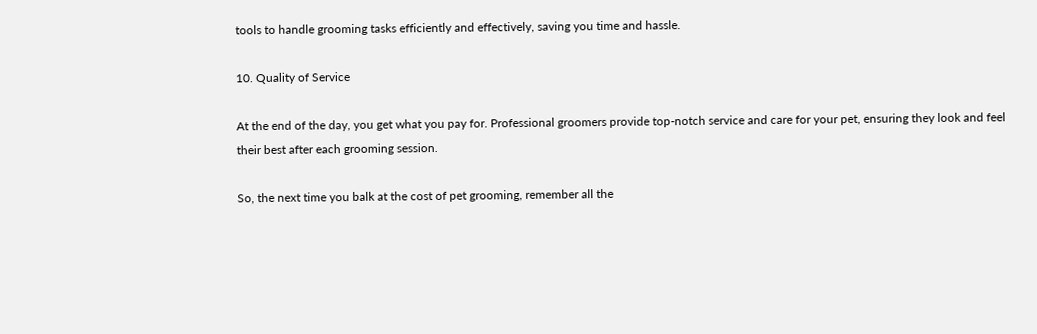tools to handle grooming tasks efficiently and effectively, saving you time and hassle.

10. Quality of Service

At the end of the day, you get what you pay for. Professional groomers provide top-notch service and care for your pet, ensuring they look and feel their best after each grooming session.

So, the next time you balk at the cost of pet grooming, remember all the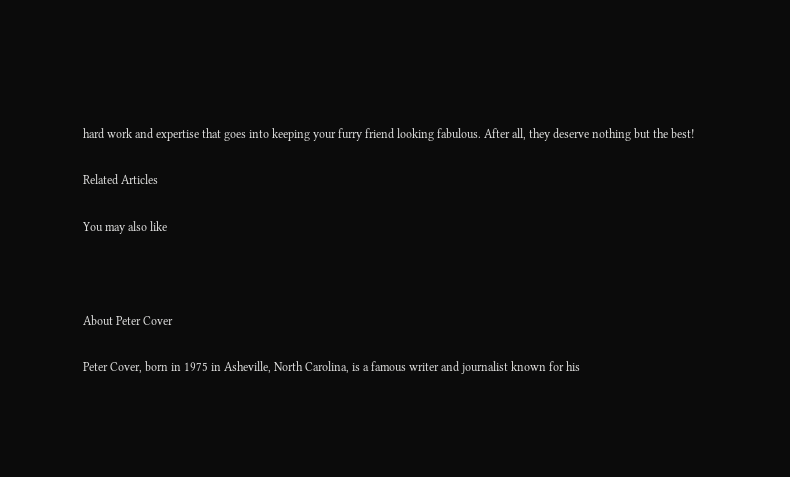hard work and expertise that goes into keeping your furry friend looking fabulous. After all, they deserve nothing but the best!

Related Articles

You may also like



About Peter Cover

Peter Cover, born in 1975 in Asheville, North Carolina, is a famous writer and journalist known for his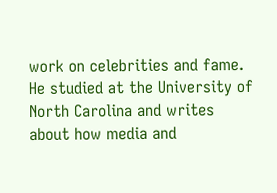work on celebrities and fame. He studied at the University of North Carolina and writes about how media and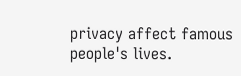privacy affect famous people's lives.